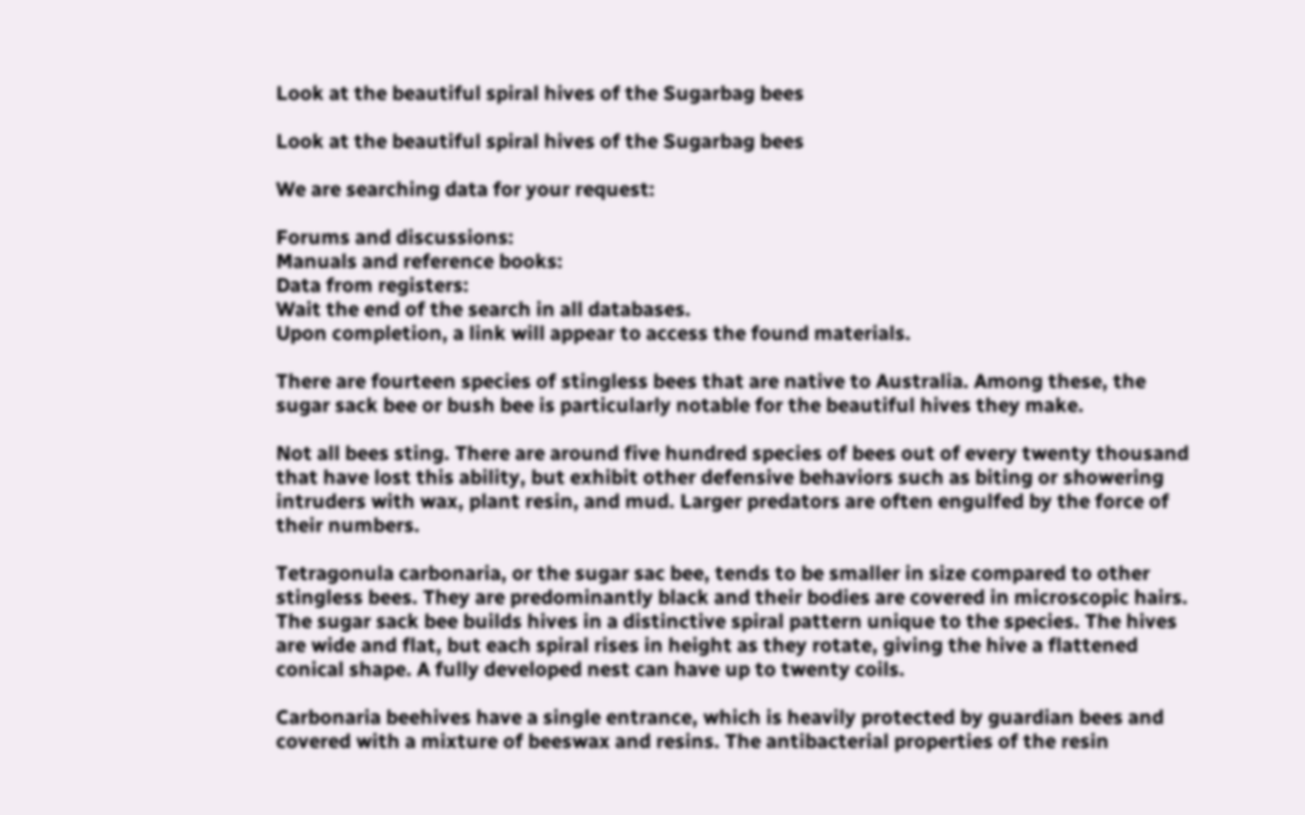Look at the beautiful spiral hives of the Sugarbag bees

Look at the beautiful spiral hives of the Sugarbag bees

We are searching data for your request:

Forums and discussions:
Manuals and reference books:
Data from registers:
Wait the end of the search in all databases.
Upon completion, a link will appear to access the found materials.

There are fourteen species of stingless bees that are native to Australia. Among these, the sugar sack bee or bush bee is particularly notable for the beautiful hives they make.

Not all bees sting. There are around five hundred species of bees out of every twenty thousand that have lost this ability, but exhibit other defensive behaviors such as biting or showering intruders with wax, plant resin, and mud. Larger predators are often engulfed by the force of their numbers.

Tetragonula carbonaria, or the sugar sac bee, tends to be smaller in size compared to other stingless bees. They are predominantly black and their bodies are covered in microscopic hairs. The sugar sack bee builds hives in a distinctive spiral pattern unique to the species. The hives are wide and flat, but each spiral rises in height as they rotate, giving the hive a flattened conical shape. A fully developed nest can have up to twenty coils.

Carbonaria beehives have a single entrance, which is heavily protected by guardian bees and covered with a mixture of beeswax and resins. The antibacterial properties of the resin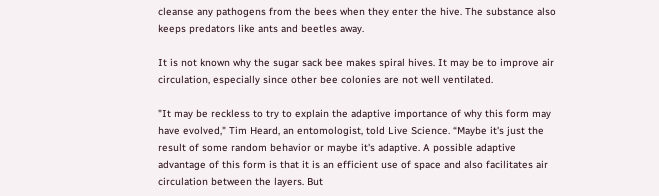cleanse any pathogens from the bees when they enter the hive. The substance also keeps predators like ants and beetles away.

It is not known why the sugar sack bee makes spiral hives. It may be to improve air circulation, especially since other bee colonies are not well ventilated.

"It may be reckless to try to explain the adaptive importance of why this form may have evolved," Tim Heard, an entomologist, told Live Science. “Maybe it's just the result of some random behavior or maybe it's adaptive. A possible adaptive advantage of this form is that it is an efficient use of space and also facilitates air circulation between the layers. But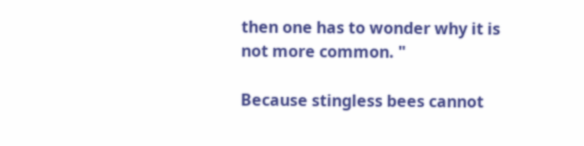then one has to wonder why it is not more common. "

Because stingless bees cannot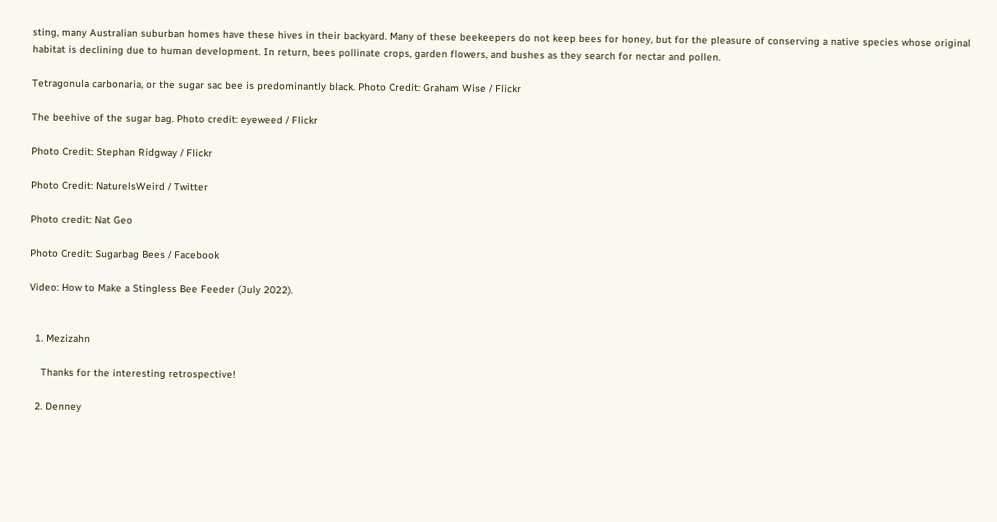sting, many Australian suburban homes have these hives in their backyard. Many of these beekeepers do not keep bees for honey, but for the pleasure of conserving a native species whose original habitat is declining due to human development. In return, bees pollinate crops, garden flowers, and bushes as they search for nectar and pollen.

Tetragonula carbonaria, or the sugar sac bee is predominantly black. Photo Credit: Graham Wise / Flickr

The beehive of the sugar bag. Photo credit: eyeweed / Flickr

Photo Credit: Stephan Ridgway / Flickr

Photo Credit: NaturelsWeird / Twitter

Photo credit: Nat Geo

Photo Credit: Sugarbag Bees / Facebook

Video: How to Make a Stingless Bee Feeder (July 2022).


  1. Mezizahn

    Thanks for the interesting retrospective!

  2. Denney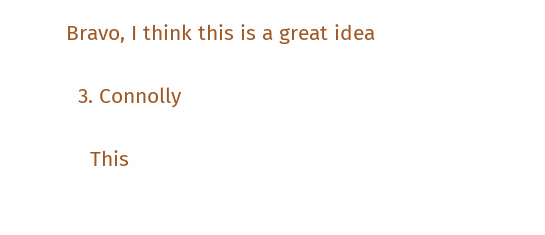Bravo, I think this is a great idea

  3. Connolly

    This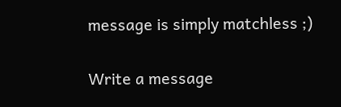message is simply matchless ;)

Write a message